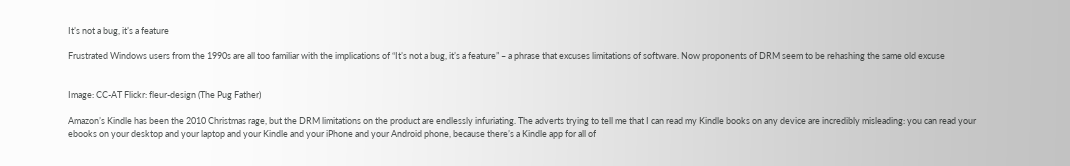It’s not a bug, it’s a feature

Frustrated Windows users from the 1990s are all too familiar with the implications of “It’s not a bug, it’s a feature” – a phrase that excuses limitations of software. Now proponents of DRM seem to be rehashing the same old excuse


Image: CC-AT Flickr: fleur-design (The Pug Father)

Amazon’s Kindle has been the 2010 Christmas rage, but the DRM limitations on the product are endlessly infuriating. The adverts trying to tell me that I can read my Kindle books on any device are incredibly misleading: you can read your ebooks on your desktop and your laptop and your Kindle and your iPhone and your Android phone, because there’s a Kindle app for all of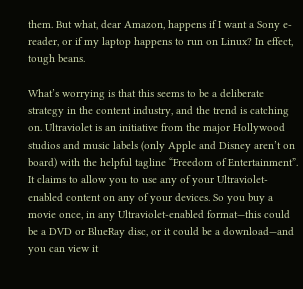them. But what, dear Amazon, happens if I want a Sony e-reader, or if my laptop happens to run on Linux? In effect, tough beans.

What’s worrying is that this seems to be a deliberate strategy in the content industry, and the trend is catching on. Ultraviolet is an initiative from the major Hollywood studios and music labels (only Apple and Disney aren’t on board) with the helpful tagline “Freedom of Entertainment”. It claims to allow you to use any of your Ultraviolet-enabled content on any of your devices. So you buy a movie once, in any Ultraviolet-enabled format—this could be a DVD or BlueRay disc, or it could be a download—and you can view it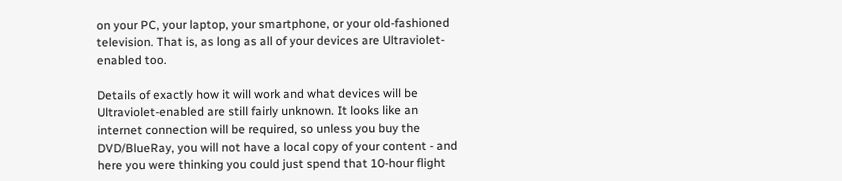on your PC, your laptop, your smartphone, or your old-fashioned television. That is, as long as all of your devices are Ultraviolet-enabled too.

Details of exactly how it will work and what devices will be Ultraviolet-enabled are still fairly unknown. It looks like an internet connection will be required, so unless you buy the DVD/BlueRay, you will not have a local copy of your content - and here you were thinking you could just spend that 10-hour flight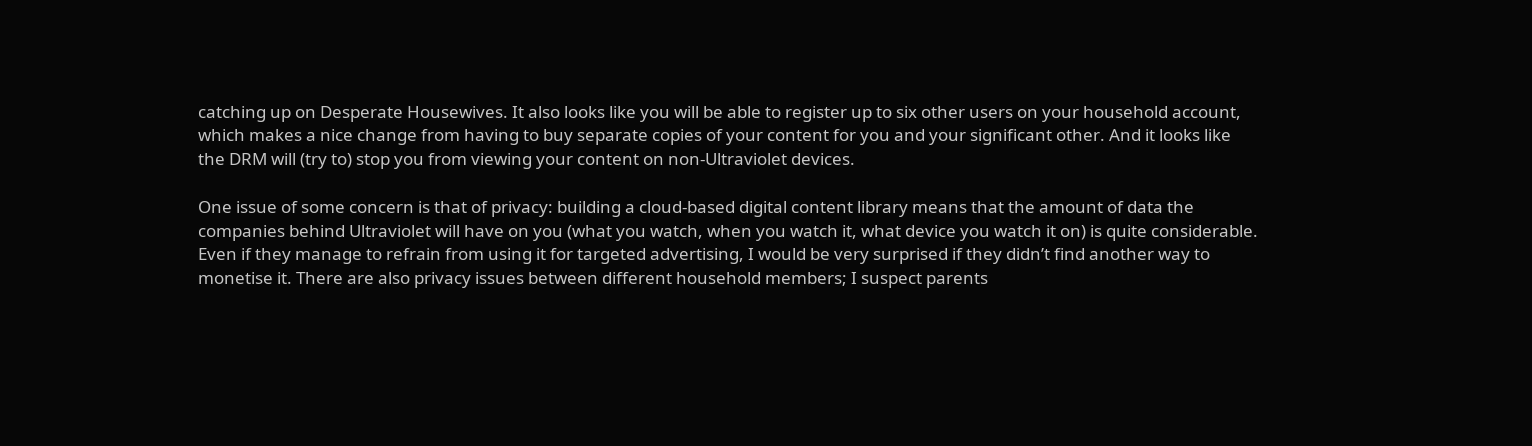catching up on Desperate Housewives. It also looks like you will be able to register up to six other users on your household account, which makes a nice change from having to buy separate copies of your content for you and your significant other. And it looks like the DRM will (try to) stop you from viewing your content on non-Ultraviolet devices.

One issue of some concern is that of privacy: building a cloud-based digital content library means that the amount of data the companies behind Ultraviolet will have on you (what you watch, when you watch it, what device you watch it on) is quite considerable. Even if they manage to refrain from using it for targeted advertising, I would be very surprised if they didn’t find another way to monetise it. There are also privacy issues between different household members; I suspect parents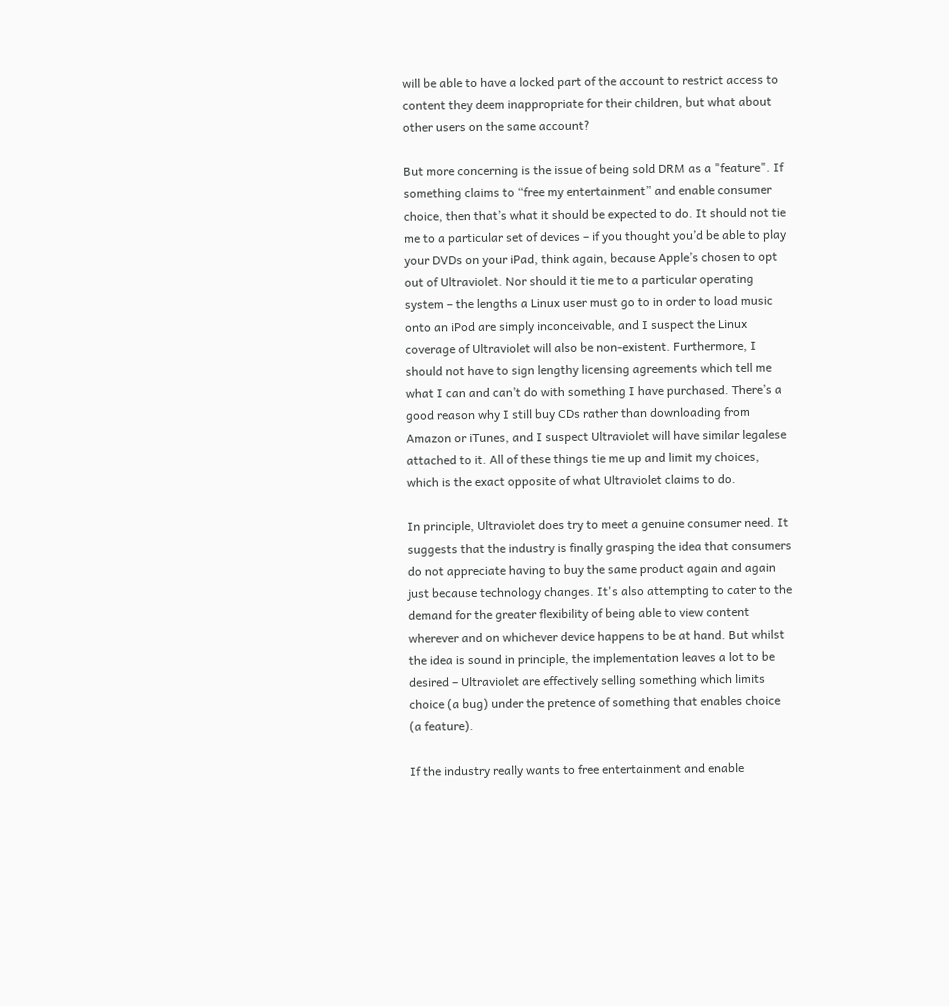will be able to have a locked part of the account to restrict access to content they deem inappropriate for their children, but what about other users on the same account?

But more concerning is the issue of being sold DRM as a "feature". If something claims to “free my entertainment” and enable consumer choice, then that’s what it should be expected to do. It should not tie me to a particular set of devices – if you thought you’d be able to play your DVDs on your iPad, think again, because Apple’s chosen to opt out of Ultraviolet. Nor should it tie me to a particular operating system – the lengths a Linux user must go to in order to load music onto an iPod are simply inconceivable, and I suspect the Linux coverage of Ultraviolet will also be non-existent. Furthermore, I should not have to sign lengthy licensing agreements which tell me what I can and can’t do with something I have purchased. There’s a good reason why I still buy CDs rather than downloading from Amazon or iTunes, and I suspect Ultraviolet will have similar legalese attached to it. All of these things tie me up and limit my choices, which is the exact opposite of what Ultraviolet claims to do.

In principle, Ultraviolet does try to meet a genuine consumer need. It suggests that the industry is finally grasping the idea that consumers do not appreciate having to buy the same product again and again just because technology changes. It's also attempting to cater to the demand for the greater flexibility of being able to view content wherever and on whichever device happens to be at hand. But whilst the idea is sound in principle, the implementation leaves a lot to be desired – Ultraviolet are effectively selling something which limits choice (a bug) under the pretence of something that enables choice (a feature).

If the industry really wants to free entertainment and enable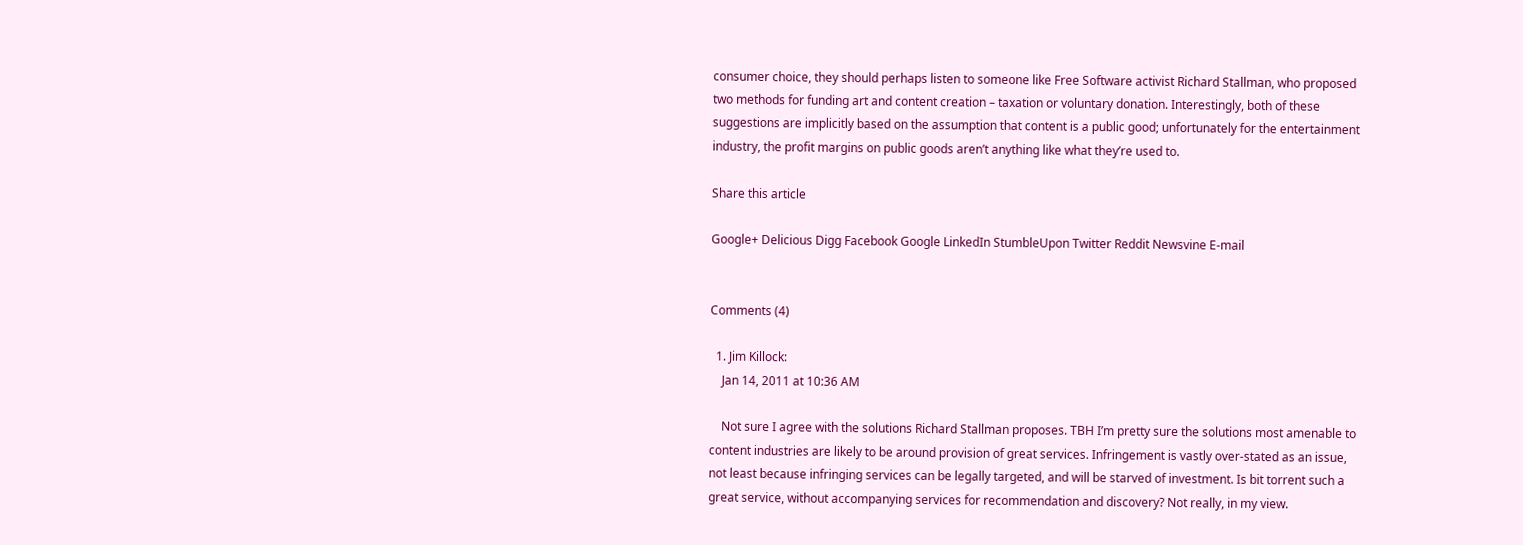consumer choice, they should perhaps listen to someone like Free Software activist Richard Stallman, who proposed two methods for funding art and content creation – taxation or voluntary donation. Interestingly, both of these suggestions are implicitly based on the assumption that content is a public good; unfortunately for the entertainment industry, the profit margins on public goods aren’t anything like what they’re used to.

Share this article

Google+ Delicious Digg Facebook Google LinkedIn StumbleUpon Twitter Reddit Newsvine E-mail


Comments (4)

  1. Jim Killock:
    Jan 14, 2011 at 10:36 AM

    Not sure I agree with the solutions Richard Stallman proposes. TBH I’m pretty sure the solutions most amenable to content industries are likely to be around provision of great services. Infringement is vastly over-stated as an issue, not least because infringing services can be legally targeted, and will be starved of investment. Is bit torrent such a great service, without accompanying services for recommendation and discovery? Not really, in my view.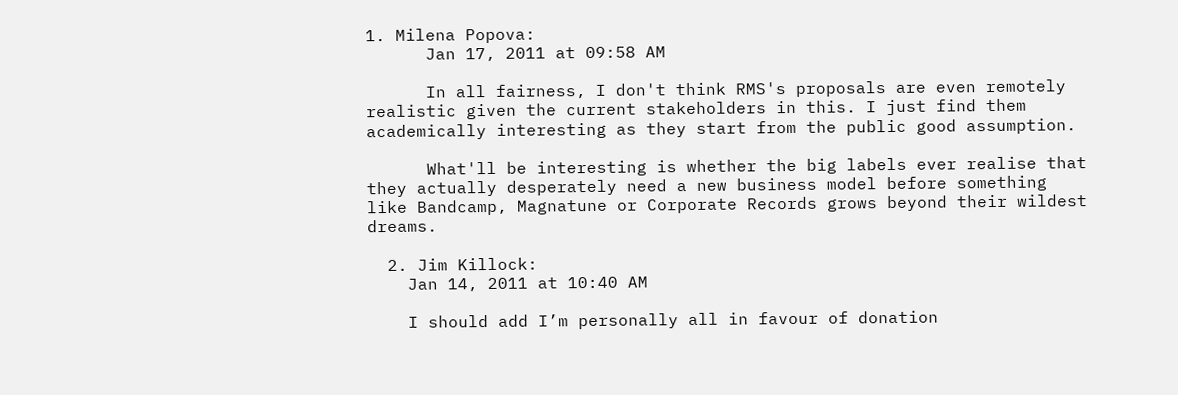1. Milena Popova:
      Jan 17, 2011 at 09:58 AM

      In all fairness, I don't think RMS's proposals are even remotely realistic given the current stakeholders in this. I just find them academically interesting as they start from the public good assumption.

      What'll be interesting is whether the big labels ever realise that they actually desperately need a new business model before something like Bandcamp, Magnatune or Corporate Records grows beyond their wildest dreams.

  2. Jim Killock:
    Jan 14, 2011 at 10:40 AM

    I should add I’m personally all in favour of donation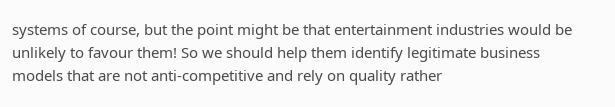systems of course, but the point might be that entertainment industries would be unlikely to favour them! So we should help them identify legitimate business models that are not anti-competitive and rely on quality rather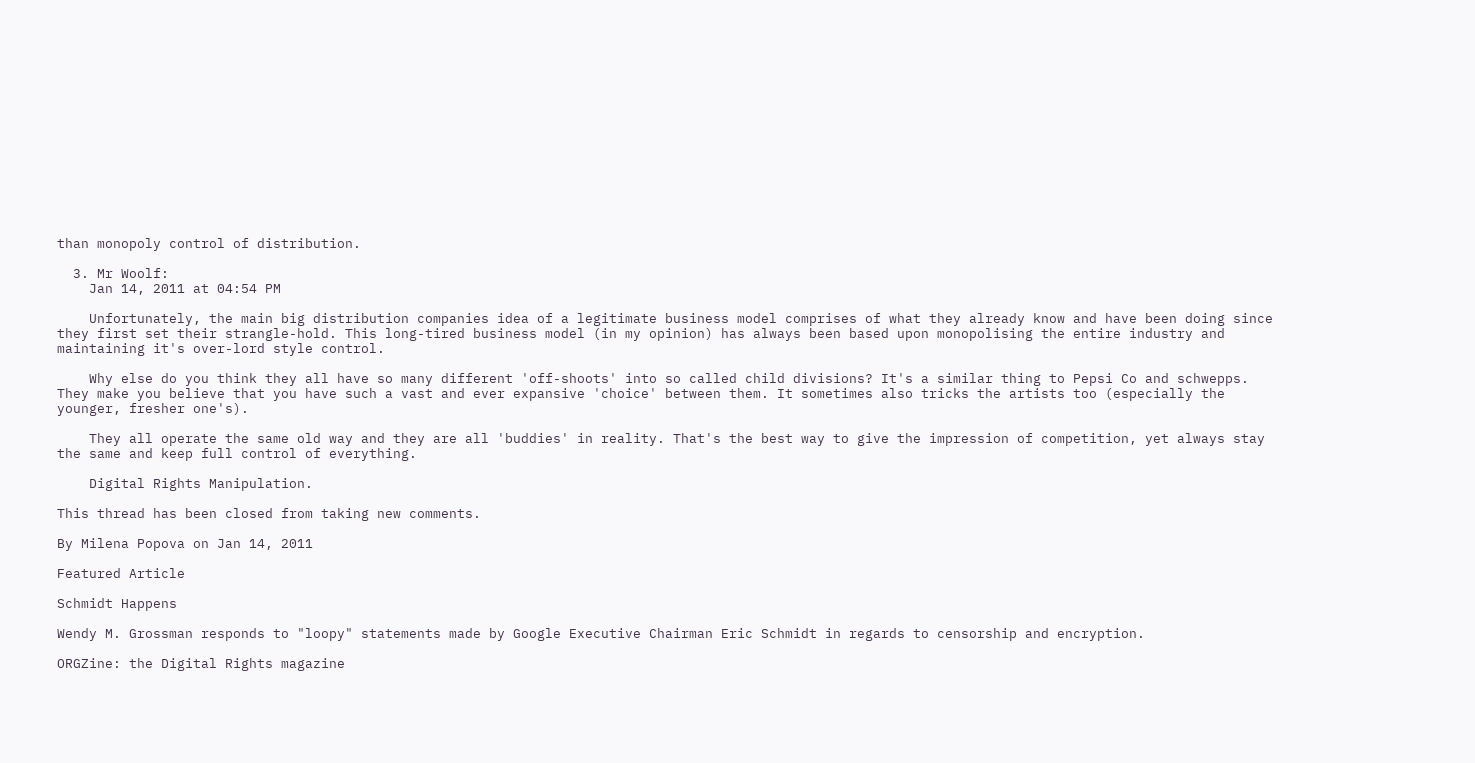than monopoly control of distribution.

  3. Mr Woolf:
    Jan 14, 2011 at 04:54 PM

    Unfortunately, the main big distribution companies idea of a legitimate business model comprises of what they already know and have been doing since they first set their strangle-hold. This long-tired business model (in my opinion) has always been based upon monopolising the entire industry and maintaining it's over-lord style control.

    Why else do you think they all have so many different 'off-shoots' into so called child divisions? It's a similar thing to Pepsi Co and schwepps. They make you believe that you have such a vast and ever expansive 'choice' between them. It sometimes also tricks the artists too (especially the younger, fresher one's).

    They all operate the same old way and they are all 'buddies' in reality. That's the best way to give the impression of competition, yet always stay the same and keep full control of everything.

    Digital Rights Manipulation.

This thread has been closed from taking new comments.

By Milena Popova on Jan 14, 2011

Featured Article

Schmidt Happens

Wendy M. Grossman responds to "loopy" statements made by Google Executive Chairman Eric Schmidt in regards to censorship and encryption.

ORGZine: the Digital Rights magazine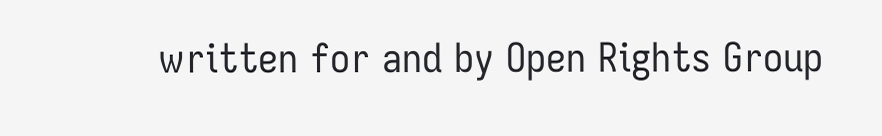written for and by Open Rights Group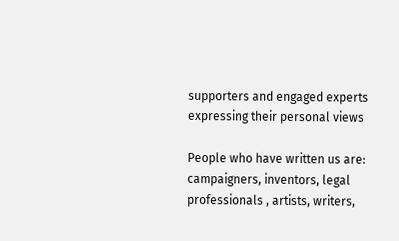supporters and engaged experts expressing their personal views

People who have written us are: campaigners, inventors, legal professionals , artists, writers,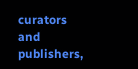curators and publishers,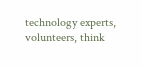technology experts, volunteers, think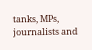tanks, MPs, journalists and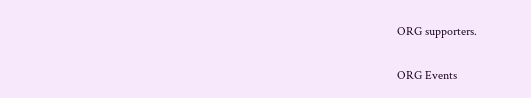ORG supporters.

ORG Events